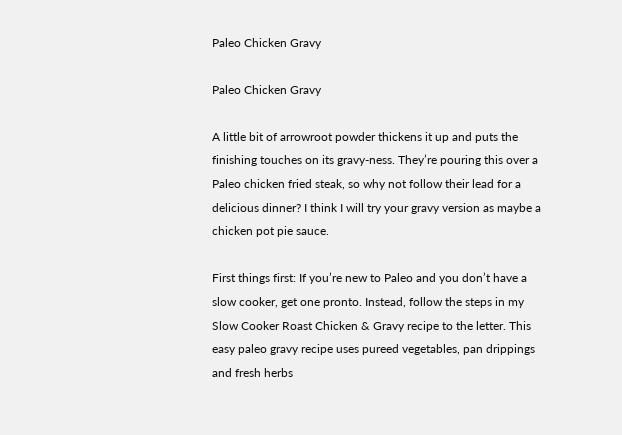Paleo Chicken Gravy

Paleo Chicken Gravy

A little bit of arrowroot powder thickens it up and puts the finishing touches on its gravy-ness. They’re pouring this over a Paleo chicken fried steak, so why not follow their lead for a delicious dinner? I think I will try your gravy version as maybe a chicken pot pie sauce.

First things first: If you’re new to Paleo and you don’t have a slow cooker, get one pronto. Instead, follow the steps in my Slow Cooker Roast Chicken & Gravy recipe to the letter. This easy paleo gravy recipe uses pureed vegetables, pan drippings and fresh herbs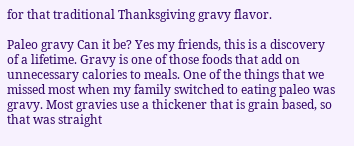for that traditional Thanksgiving gravy flavor.

Paleo gravy Can it be? Yes my friends, this is a discovery of a lifetime. Gravy is one of those foods that add on unnecessary calories to meals. One of the things that we missed most when my family switched to eating paleo was gravy. Most gravies use a thickener that is grain based, so that was straight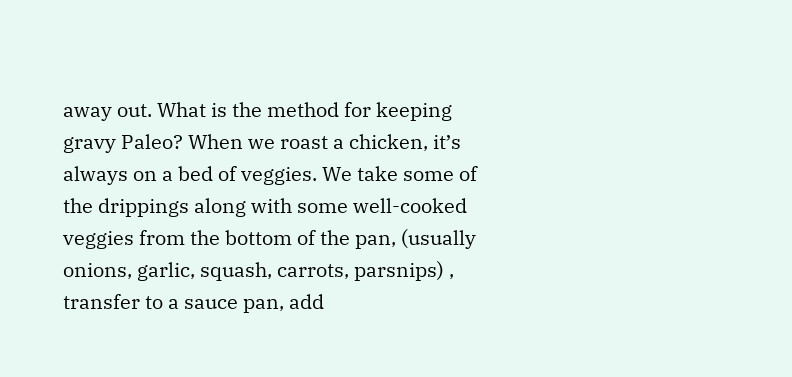away out. What is the method for keeping gravy Paleo? When we roast a chicken, it’s always on a bed of veggies. We take some of the drippings along with some well-cooked veggies from the bottom of the pan, (usually onions, garlic, squash, carrots, parsnips) , transfer to a sauce pan, add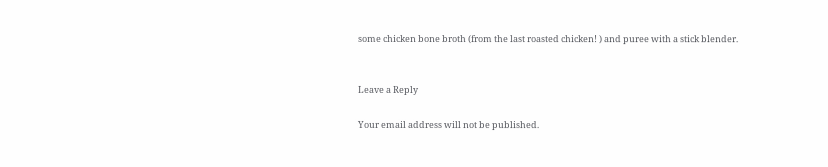some chicken bone broth (from the last roasted chicken! ) and puree with a stick blender.


Leave a Reply

Your email address will not be published.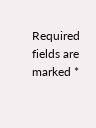Required fields are marked *